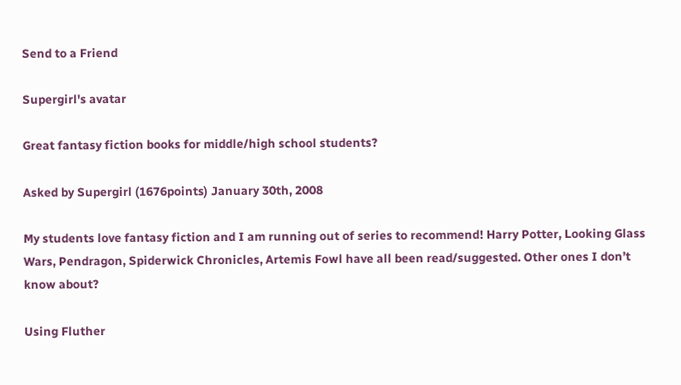Send to a Friend

Supergirl's avatar

Great fantasy fiction books for middle/high school students?

Asked by Supergirl (1676points) January 30th, 2008

My students love fantasy fiction and I am running out of series to recommend! Harry Potter, Looking Glass Wars, Pendragon, Spiderwick Chronicles, Artemis Fowl have all been read/suggested. Other ones I don’t know about?

Using Fluther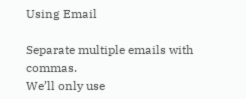Using Email

Separate multiple emails with commas.
We’ll only use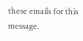these emails for this message.